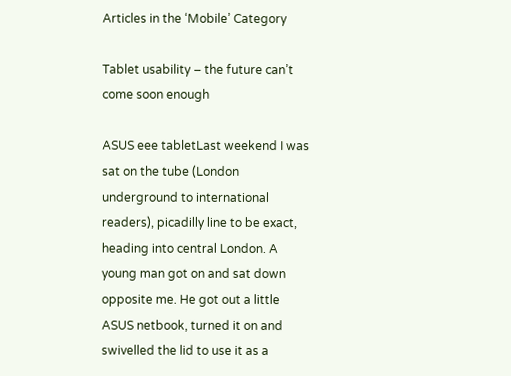Articles in the ‘Mobile’ Category

Tablet usability – the future can’t come soon enough

ASUS eee tabletLast weekend I was sat on the tube (London underground to international readers), picadilly line to be exact, heading into central London. A young man got on and sat down opposite me. He got out a little ASUS netbook, turned it on and swivelled the lid to use it as a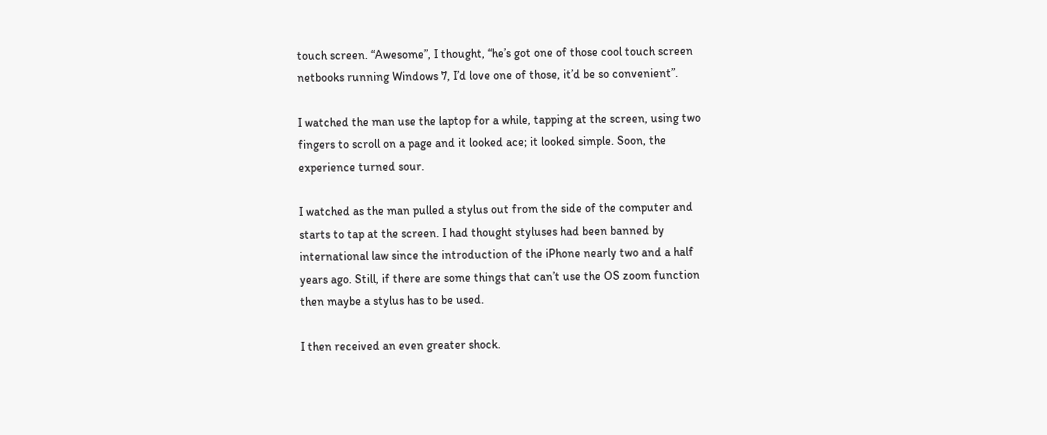touch screen. “Awesome”, I thought, “he’s got one of those cool touch screen netbooks running Windows 7, I’d love one of those, it’d be so convenient”.

I watched the man use the laptop for a while, tapping at the screen, using two fingers to scroll on a page and it looked ace; it looked simple. Soon, the experience turned sour.

I watched as the man pulled a stylus out from the side of the computer and starts to tap at the screen. I had thought styluses had been banned by international law since the introduction of the iPhone nearly two and a half years ago. Still, if there are some things that can’t use the OS zoom function then maybe a stylus has to be used.

I then received an even greater shock.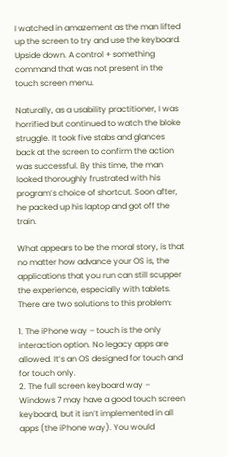I watched in amazement as the man lifted up the screen to try and use the keyboard. Upside down. A control + something command that was not present in the touch screen menu.

Naturally, as a usability practitioner, I was horrified but continued to watch the bloke struggle. It took five stabs and glances back at the screen to confirm the action was successful. By this time, the man looked thoroughly frustrated with his program’s choice of shortcut. Soon after, he packed up his laptop and got off the train.

What appears to be the moral story, is that no matter how advance your OS is, the applications that you run can still scupper the experience, especially with tablets. There are two solutions to this problem:

1. The iPhone way – touch is the only interaction option. No legacy apps are allowed. It’s an OS designed for touch and for touch only.
2. The full screen keyboard way – Windows 7 may have a good touch screen keyboard, but it isn’t implemented in all apps (the iPhone way). You would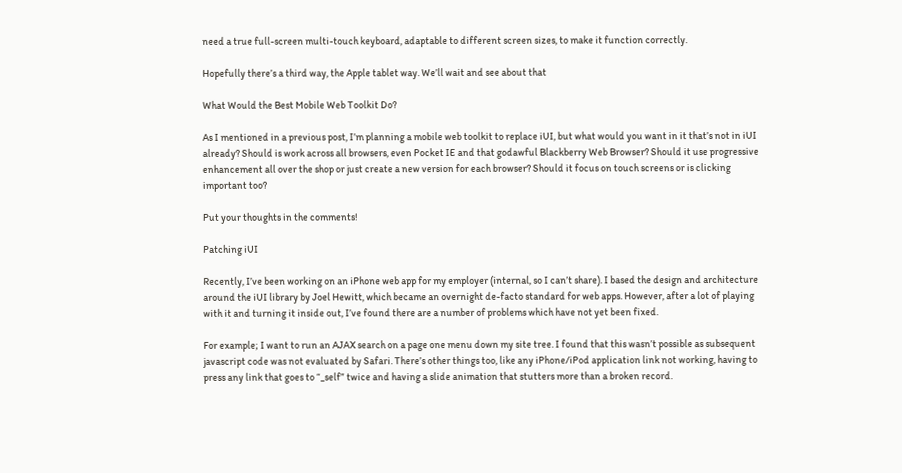need a true full-screen multi-touch keyboard, adaptable to different screen sizes, to make it function correctly.

Hopefully there’s a third way, the Apple tablet way. We’ll wait and see about that

What Would the Best Mobile Web Toolkit Do?

As I mentioned in a previous post, I’m planning a mobile web toolkit to replace iUI, but what would you want in it that’s not in iUI already? Should is work across all browsers, even Pocket IE and that godawful Blackberry Web Browser? Should it use progressive enhancement all over the shop or just create a new version for each browser? Should it focus on touch screens or is clicking important too?

Put your thoughts in the comments!

Patching iUI

Recently, I’ve been working on an iPhone web app for my employer (internal, so I can’t share). I based the design and architecture around the iUI library by Joel Hewitt, which became an overnight de-facto standard for web apps. However, after a lot of playing with it and turning it inside out, I’ve found there are a number of problems which have not yet been fixed.

For example; I want to run an AJAX search on a page one menu down my site tree. I found that this wasn’t possible as subsequent javascript code was not evaluated by Safari. There’s other things too, like any iPhone/iPod application link not working, having to press any link that goes to “_self” twice and having a slide animation that stutters more than a broken record.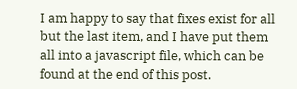I am happy to say that fixes exist for all but the last item, and I have put them all into a javascript file, which can be found at the end of this post.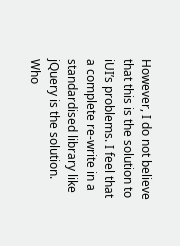However, I do not believe that this is the solution to iUI’s problems. I feel that a complete re-write in a standardised library like jQuery is the solution. Who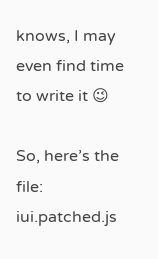knows, I may even find time to write it 😉

So, here’s the file: iui.patched.js